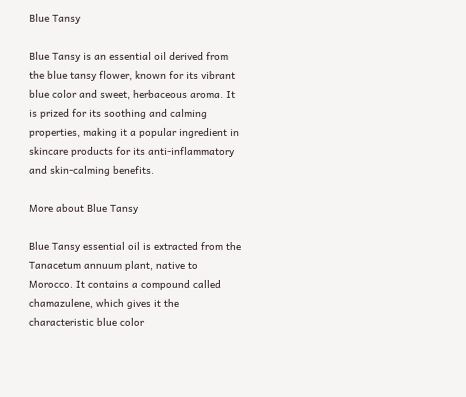Blue Tansy

Blue Tansy is an essential oil derived from the blue tansy flower, known for its vibrant blue color and sweet, herbaceous aroma. It is prized for its soothing and calming properties, making it a popular ingredient in skincare products for its anti-inflammatory and skin-calming benefits.

More about Blue Tansy

Blue Tansy essential oil is extracted from the Tanacetum annuum plant, native to Morocco. It contains a compound called chamazulene, which gives it the characteristic blue color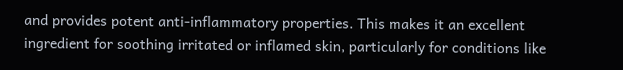and provides potent anti-inflammatory properties. This makes it an excellent ingredient for soothing irritated or inflamed skin, particularly for conditions like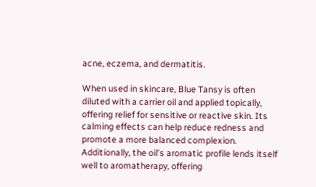acne, eczema, and dermatitis.

When used in skincare, Blue Tansy is often diluted with a carrier oil and applied topically, offering relief for sensitive or reactive skin. Its calming effects can help reduce redness and promote a more balanced complexion. Additionally, the oil’s aromatic profile lends itself well to aromatherapy, offering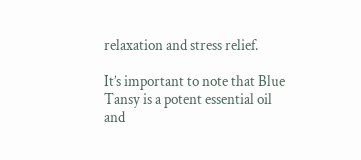relaxation and stress relief.

It’s important to note that Blue Tansy is a potent essential oil and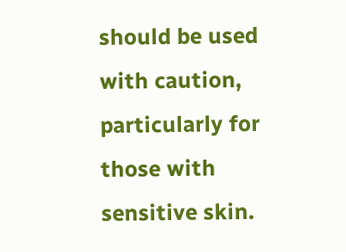should be used with caution, particularly for those with sensitive skin.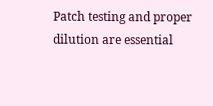Patch testing and proper dilution are essential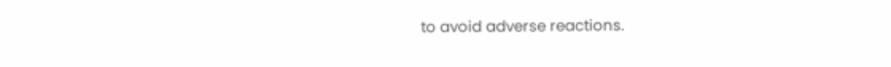to avoid adverse reactions.